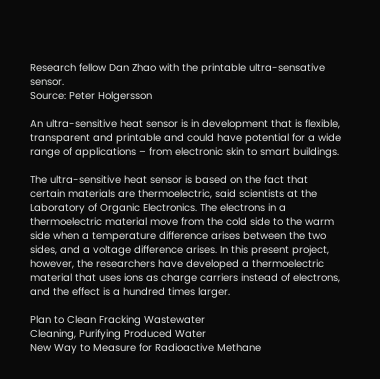Research fellow Dan Zhao with the printable ultra-sensative sensor.
Source: Peter Holgersson

An ultra-sensitive heat sensor is in development that is flexible, transparent and printable and could have potential for a wide range of applications – from electronic skin to smart buildings.

The ultra-sensitive heat sensor is based on the fact that certain materials are thermoelectric, said scientists at the Laboratory of Organic Electronics. The electrons in a thermoelectric material move from the cold side to the warm side when a temperature difference arises between the two sides, and a voltage difference arises. In this present project, however, the researchers have developed a thermoelectric material that uses ions as charge carriers instead of electrons, and the effect is a hundred times larger.

Plan to Clean Fracking Wastewater
Cleaning, Purifying Produced Water
New Way to Measure for Radioactive Methane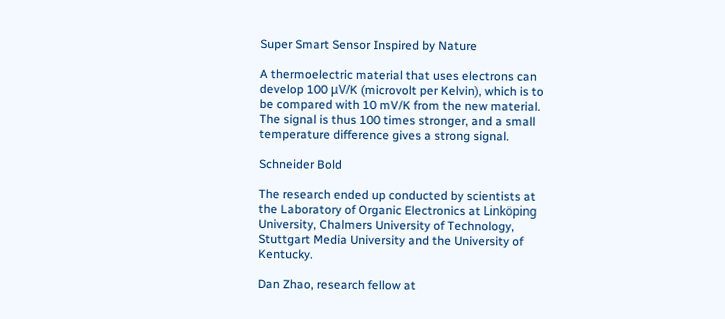Super Smart Sensor Inspired by Nature

A thermoelectric material that uses electrons can develop 100 μV/K (microvolt per Kelvin), which is to be compared with 10 mV/K from the new material. The signal is thus 100 times stronger, and a small temperature difference gives a strong signal.

Schneider Bold

The research ended up conducted by scientists at the Laboratory of Organic Electronics at Linköping University, Chalmers University of Technology, Stuttgart Media University and the University of Kentucky.

Dan Zhao, research fellow at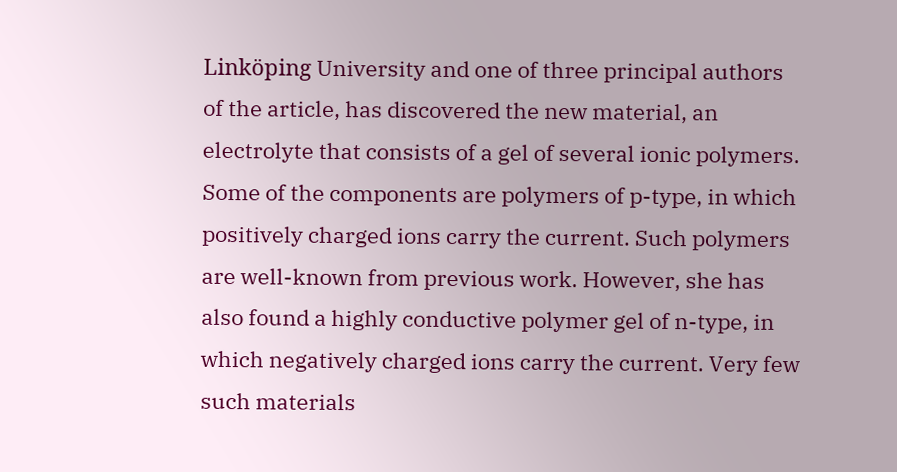Linköping University and one of three principal authors of the article, has discovered the new material, an electrolyte that consists of a gel of several ionic polymers. Some of the components are polymers of p-type, in which positively charged ions carry the current. Such polymers are well-known from previous work. However, she has also found a highly conductive polymer gel of n-type, in which negatively charged ions carry the current. Very few such materials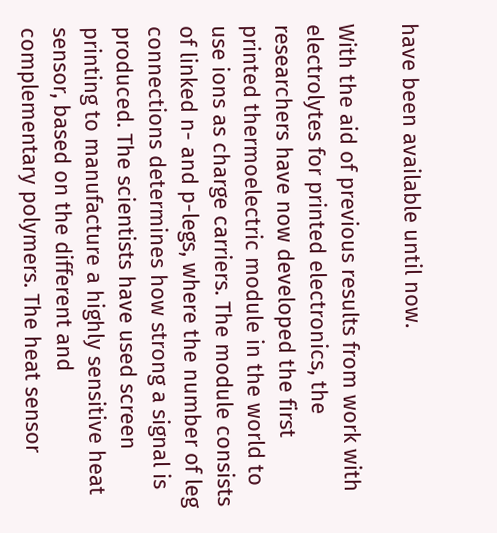have been available until now.

With the aid of previous results from work with electrolytes for printed electronics, the researchers have now developed the first printed thermoelectric module in the world to use ions as charge carriers. The module consists of linked n- and p-legs, where the number of leg connections determines how strong a signal is produced. The scientists have used screen printing to manufacture a highly sensitive heat sensor, based on the different and complementary polymers. The heat sensor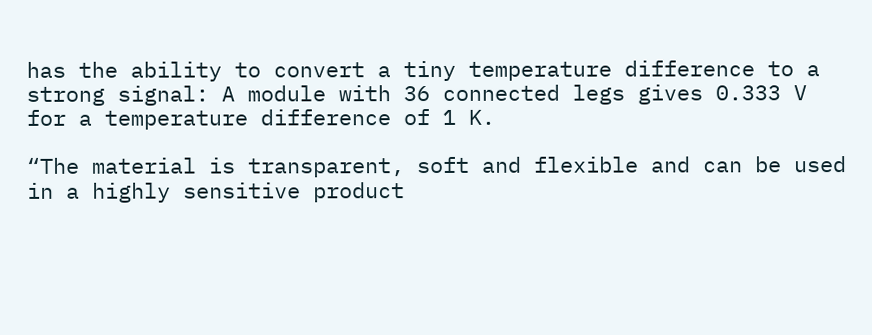has the ability to convert a tiny temperature difference to a strong signal: A module with 36 connected legs gives 0.333 V for a temperature difference of 1 K.

“The material is transparent, soft and flexible and can be used in a highly sensitive product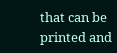that can be printed and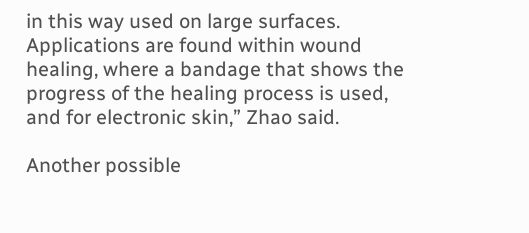in this way used on large surfaces. Applications are found within wound healing, where a bandage that shows the progress of the healing process is used, and for electronic skin,” Zhao said.

Another possible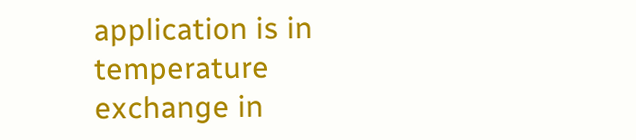application is in temperature exchange in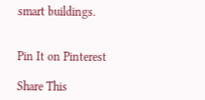smart buildings.


Pin It on Pinterest

Share This